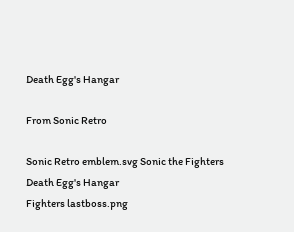Death Egg's Hangar

From Sonic Retro

Sonic Retro emblem.svg Sonic the Fighters
Death Egg's Hangar
Fighters lastboss.png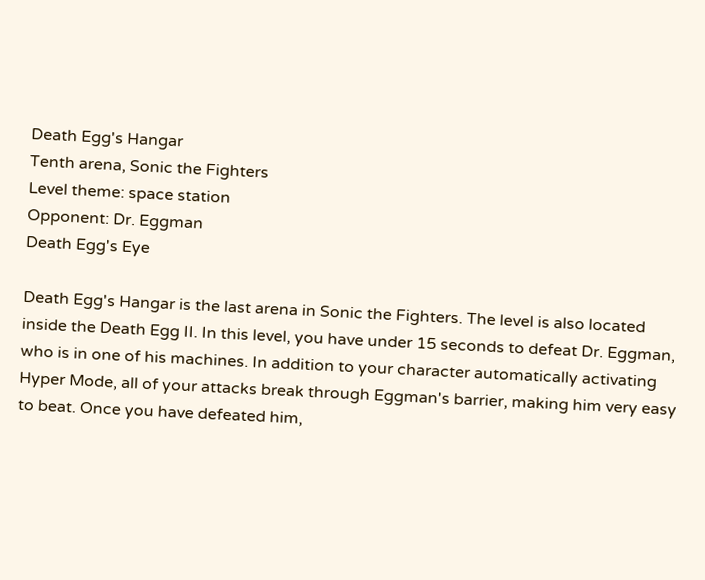Death Egg's Hangar
Tenth arena, Sonic the Fighters
Level theme: space station
Opponent: Dr. Eggman
Death Egg's Eye

Death Egg's Hangar is the last arena in Sonic the Fighters. The level is also located inside the Death Egg II. In this level, you have under 15 seconds to defeat Dr. Eggman, who is in one of his machines. In addition to your character automatically activating Hyper Mode, all of your attacks break through Eggman's barrier, making him very easy to beat. Once you have defeated him,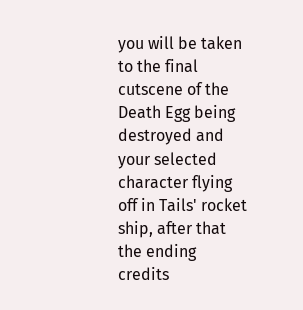you will be taken to the final cutscene of the Death Egg being destroyed and your selected character flying off in Tails' rocket ship, after that the ending credits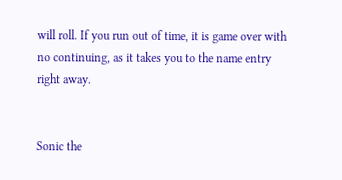will roll. If you run out of time, it is game over with no continuing, as it takes you to the name entry right away.


Sonic the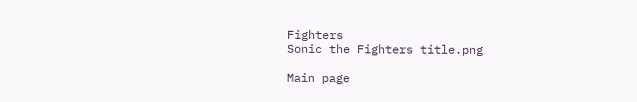Fighters
Sonic the Fighters title.png

Main page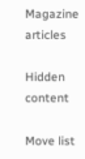Magazine articles

Hidden content

Move list